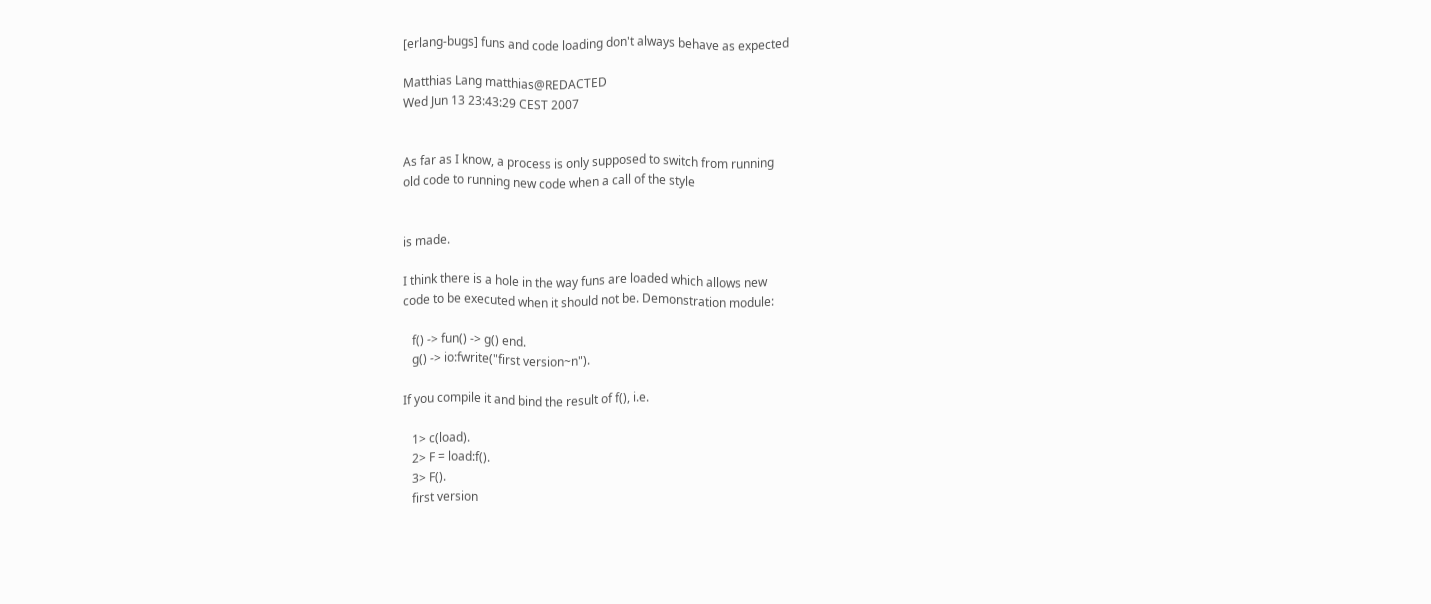[erlang-bugs] funs and code loading don't always behave as expected

Matthias Lang matthias@REDACTED
Wed Jun 13 23:43:29 CEST 2007


As far as I know, a process is only supposed to switch from running
old code to running new code when a call of the style


is made.

I think there is a hole in the way funs are loaded which allows new
code to be executed when it should not be. Demonstration module:

   f() -> fun() -> g() end.
   g() -> io:fwrite("first version~n").

If you compile it and bind the result of f(), i.e.

   1> c(load).
   2> F = load:f().
   3> F().
   first version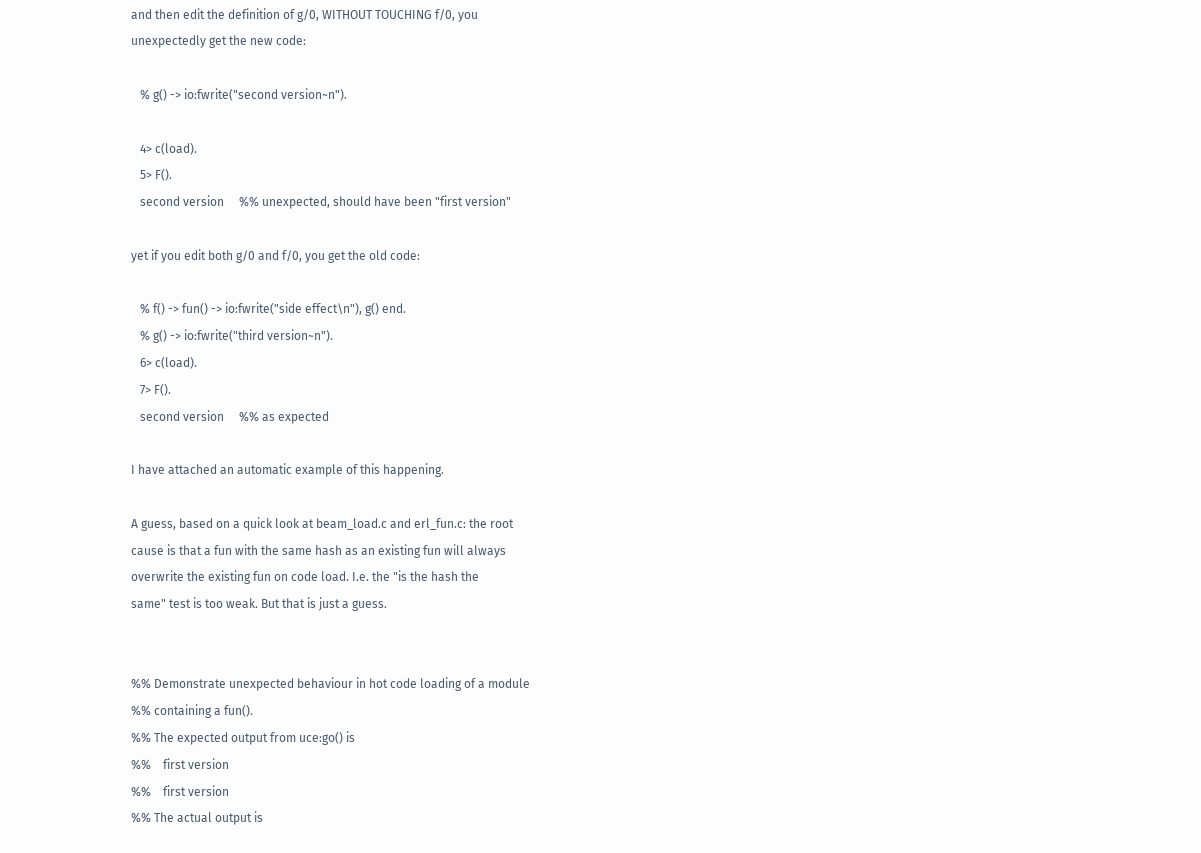and then edit the definition of g/0, WITHOUT TOUCHING f/0, you
unexpectedly get the new code:

   % g() -> io:fwrite("second version~n").

   4> c(load).
   5> F().
   second version     %% unexpected, should have been "first version"

yet if you edit both g/0 and f/0, you get the old code:

   % f() -> fun() -> io:fwrite("side effect\n"), g() end.
   % g() -> io:fwrite("third version~n").
   6> c(load).
   7> F().
   second version     %% as expected

I have attached an automatic example of this happening.

A guess, based on a quick look at beam_load.c and erl_fun.c: the root
cause is that a fun with the same hash as an existing fun will always
overwrite the existing fun on code load. I.e. the "is the hash the
same" test is too weak. But that is just a guess.


%% Demonstrate unexpected behaviour in hot code loading of a module
%% containing a fun().
%% The expected output from uce:go() is
%%    first version
%%    first version
%% The actual output is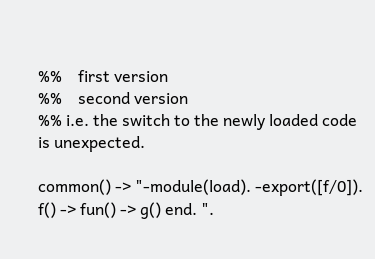%%    first version
%%    second version
%% i.e. the switch to the newly loaded code is unexpected.

common() -> "-module(load). -export([f/0]). f() -> fun() -> g() end. ".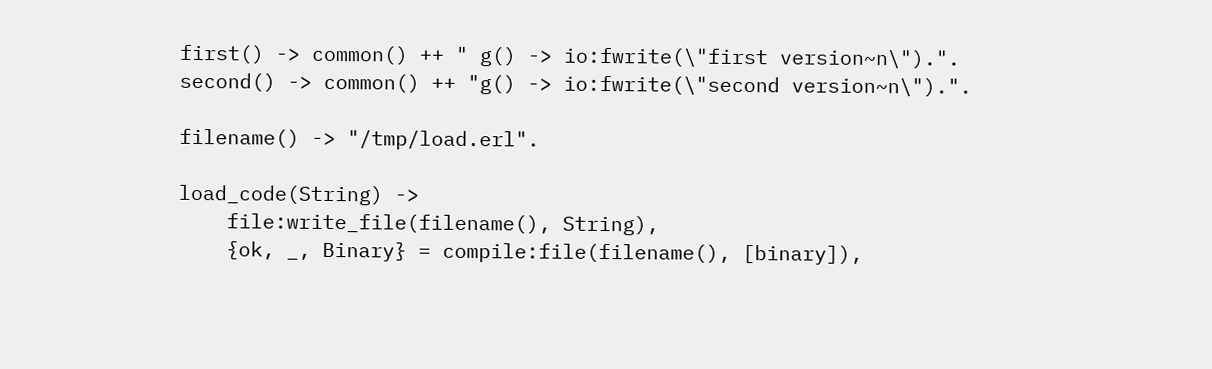first() -> common() ++ " g() -> io:fwrite(\"first version~n\").".
second() -> common() ++ "g() -> io:fwrite(\"second version~n\").".

filename() -> "/tmp/load.erl".

load_code(String) ->
    file:write_file(filename(), String),
    {ok, _, Binary} = compile:file(filename(), [binary]),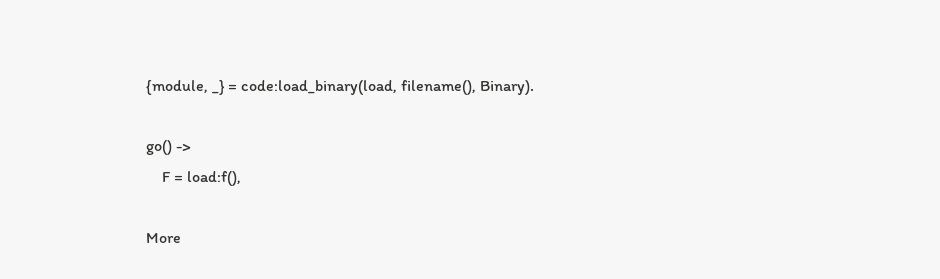{module, _} = code:load_binary(load, filename(), Binary).

go() ->
    F = load:f(),

More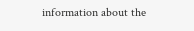information about the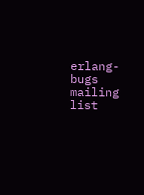erlang-bugs mailing list